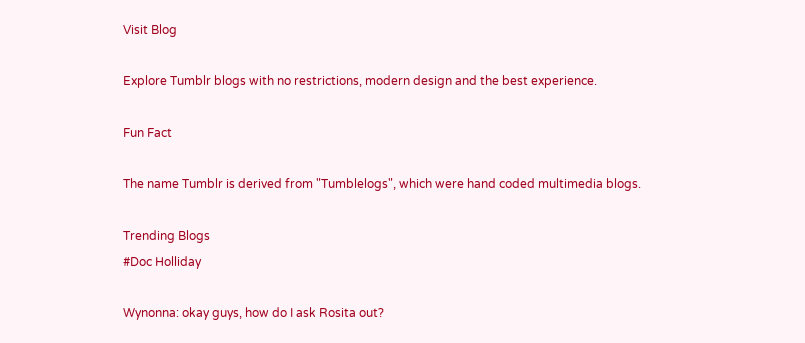Visit Blog

Explore Tumblr blogs with no restrictions, modern design and the best experience.

Fun Fact

The name Tumblr is derived from "Tumblelogs", which were hand coded multimedia blogs.

Trending Blogs
#Doc Holliday

Wynonna: okay guys, how do I ask Rosita out?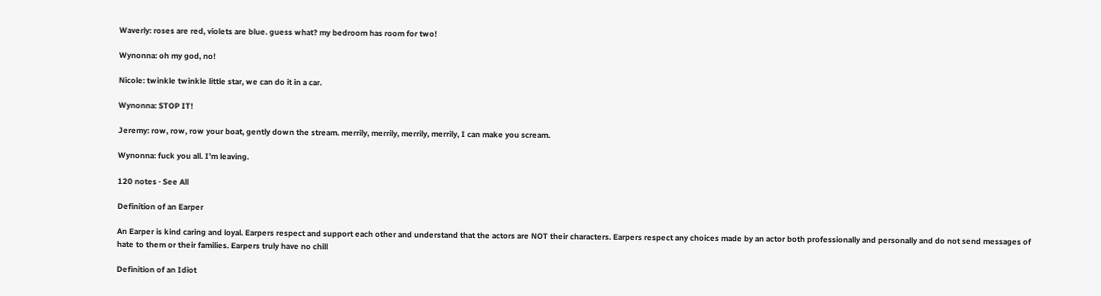Waverly: roses are red, violets are blue. guess what? my bedroom has room for two!

Wynonna: oh my god, no!

Nicole: twinkle twinkle little star, we can do it in a car.

Wynonna: STOP IT!

Jeremy: row, row, row your boat, gently down the stream. merrily, merrily, merrily, merrily, I can make you scream.

Wynonna: fuck you all. I’m leaving.

120 notes · See All

Definition of an Earper

An Earper is kind caring and loyal. Earpers respect and support each other and understand that the actors are NOT their characters. Earpers respect any choices made by an actor both professionally and personally and do not send messages of hate to them or their families. Earpers truly have no chill

Definition of an Idiot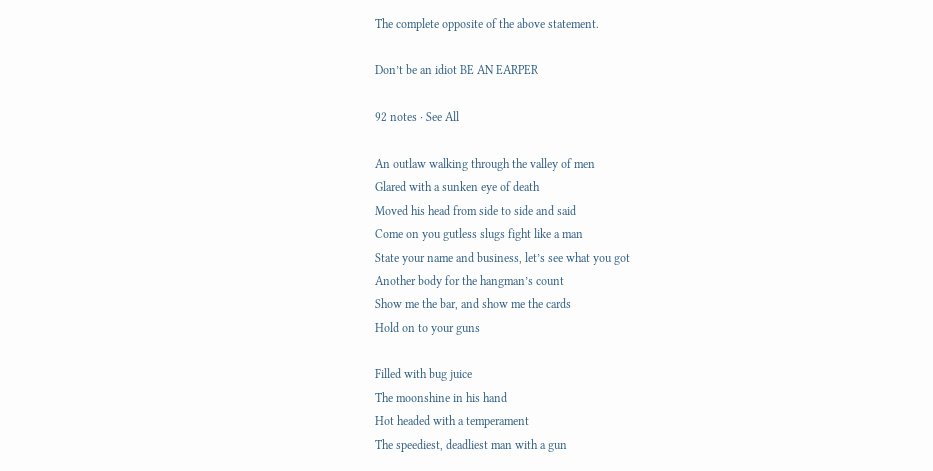The complete opposite of the above statement.

Don’t be an idiot BE AN EARPER

92 notes · See All

An outlaw walking through the valley of men
Glared with a sunken eye of death
Moved his head from side to side and said
Come on you gutless slugs fight like a man
State your name and business, let’s see what you got
Another body for the hangman’s count
Show me the bar, and show me the cards
Hold on to your guns

Filled with bug juice
The moonshine in his hand
Hot headed with a temperament
The speediest, deadliest man with a gun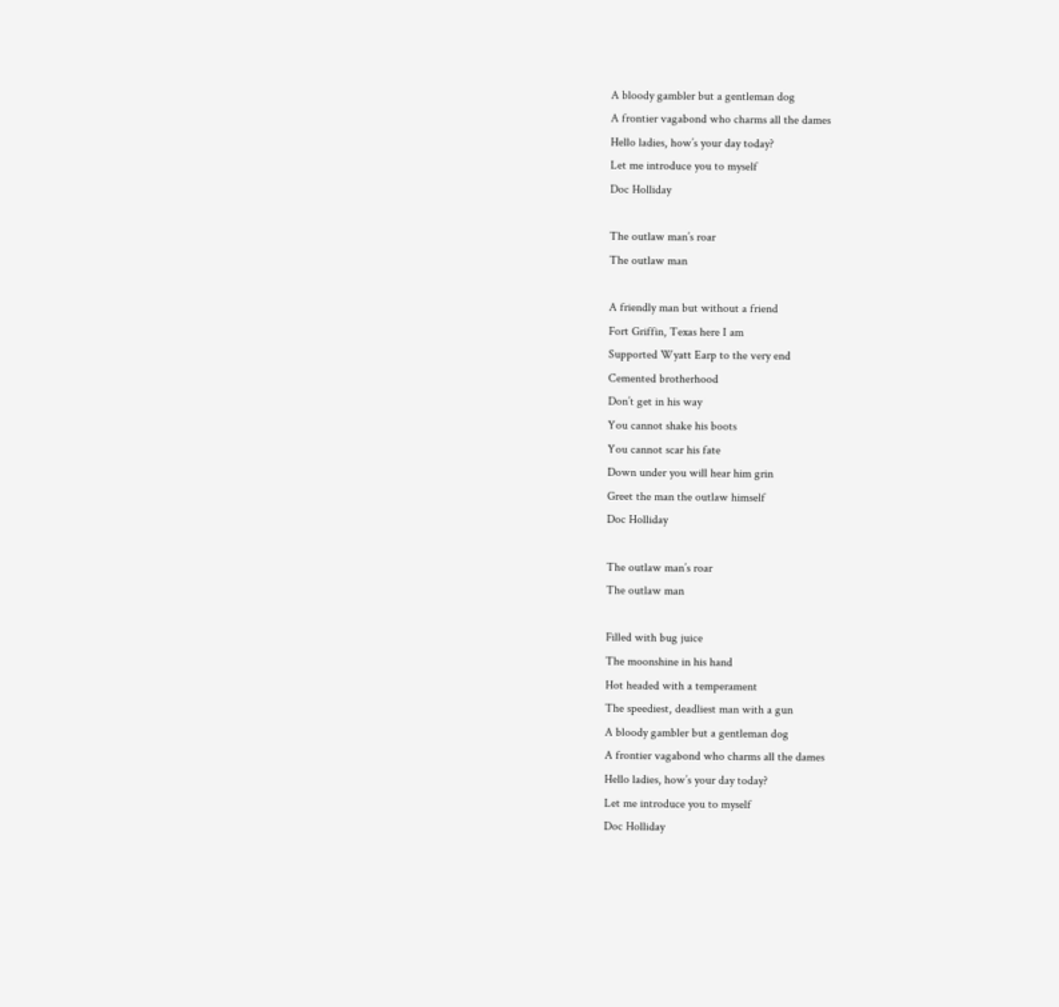A bloody gambler but a gentleman dog
A frontier vagabond who charms all the dames
Hello ladies, how’s your day today?
Let me introduce you to myself
Doc Holliday

The outlaw man’s roar
The outlaw man

A friendly man but without a friend
Fort Griffin, Texas here I am
Supported Wyatt Earp to the very end
Cemented brotherhood
Don’t get in his way
You cannot shake his boots
You cannot scar his fate
Down under you will hear him grin
Greet the man the outlaw himself
Doc Holliday

The outlaw man’s roar
The outlaw man

Filled with bug juice
The moonshine in his hand
Hot headed with a temperament
The speediest, deadliest man with a gun
A bloody gambler but a gentleman dog
A frontier vagabond who charms all the dames
Hello ladies, how’s your day today?
Let me introduce you to myself
Doc Holliday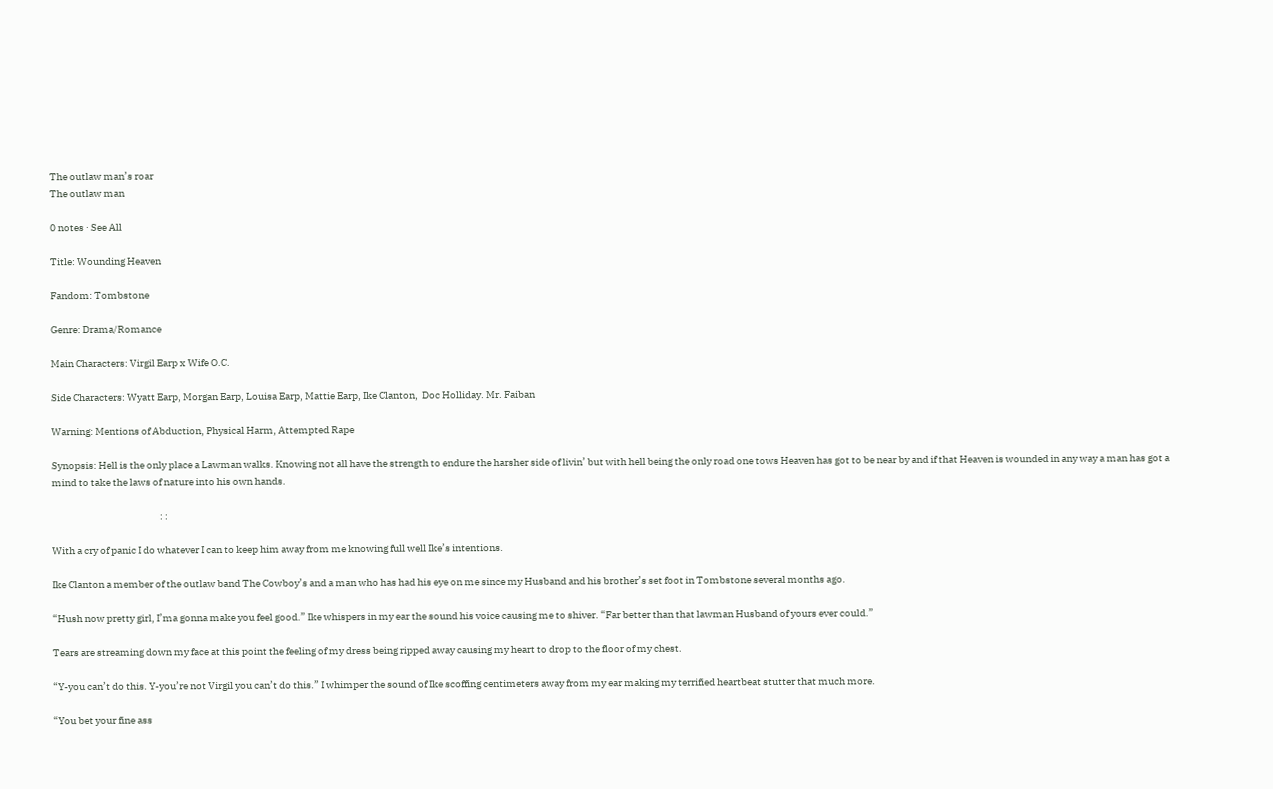The outlaw man’s roar
The outlaw man

0 notes · See All

Title: Wounding Heaven

Fandom: Tombstone

Genre: Drama/Romance

Main Characters: Virgil Earp x Wife O.C.

Side Characters: Wyatt Earp, Morgan Earp, Louisa Earp, Mattie Earp, Ike Clanton,  Doc Holliday. Mr. Faiban

Warning: Mentions of Abduction, Physical Harm, Attempted Rape

Synopsis: Hell is the only place a Lawman walks. Knowing not all have the strength to endure the harsher side of livin’ but with hell being the only road one tows Heaven has got to be near by and if that Heaven is wounded in any way a man has got a mind to take the laws of nature into his own hands.

                                                      : :

With a cry of panic I do whatever I can to keep him away from me knowing full well Ike’s intentions.

Ike Clanton a member of the outlaw band The Cowboy’s and a man who has had his eye on me since my Husband and his brother’s set foot in Tombstone several months ago.

“Hush now pretty girl, I’ma gonna make you feel good.” Ike whispers in my ear the sound his voice causing me to shiver. “Far better than that lawman Husband of yours ever could.”

Tears are streaming down my face at this point the feeling of my dress being ripped away causing my heart to drop to the floor of my chest.

“Y-you can’t do this. Y-you’re not Virgil you can’t do this.” I whimper the sound of Ike scoffing centimeters away from my ear making my terrified heartbeat stutter that much more.

“You bet your fine ass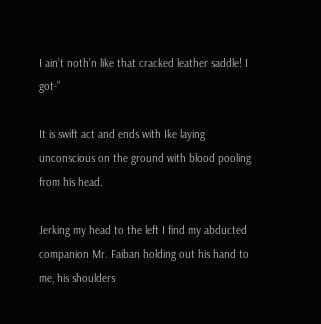I ain’t noth’n like that cracked leather saddle! I got-”

It is swift act and ends with Ike laying unconscious on the ground with blood pooling from his head.

Jerking my head to the left I find my abducted companion Mr. Faiban holding out his hand to me, his shoulders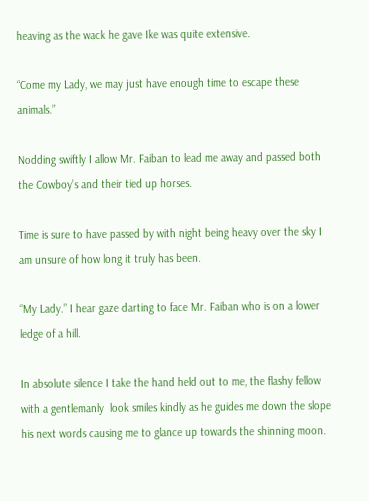heaving as the wack he gave Ike was quite extensive.

“Come my Lady, we may just have enough time to escape these animals.”

Nodding swiftly I allow Mr. Faiban to lead me away and passed both the Cowboy’s and their tied up horses.

Time is sure to have passed by with night being heavy over the sky I am unsure of how long it truly has been.

“My Lady.” I hear gaze darting to face Mr. Faiban who is on a lower ledge of a hill.

In absolute silence I take the hand held out to me, the flashy fellow with a gentlemanly  look smiles kindly as he guides me down the slope his next words causing me to glance up towards the shinning moon.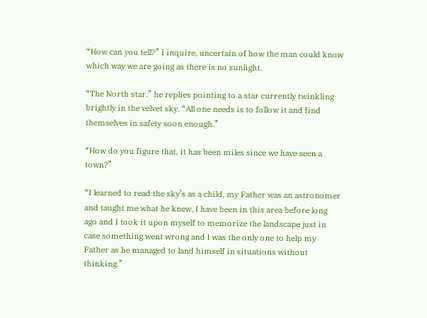“How can you tell?” I inquire, uncertain of how the man could know which way we are going as there is no sunlight.

“The North star.” he replies pointing to a star currently twinkling brightly in the velvet sky. “All one needs is to follow it and find themselves in safety soon enough.”

“How do you figure that, it has been miles since we have seen a town?”

“I learned to read the sky’s as a child, my Father was an astronomer and taught me what he knew, I have been in this area before long ago and I took it upon myself to memorize the landscape just in case something went wrong and I was the only one to help my Father as he managed to land himself in situations without thinking.”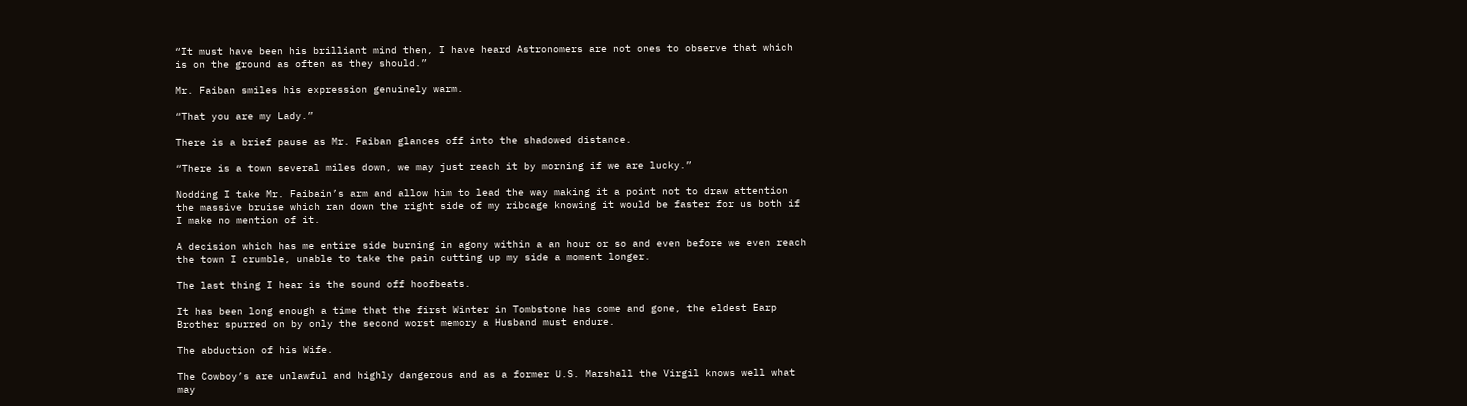“It must have been his brilliant mind then, I have heard Astronomers are not ones to observe that which is on the ground as often as they should.”

Mr. Faiban smiles his expression genuinely warm.

“That you are my Lady.”

There is a brief pause as Mr. Faiban glances off into the shadowed distance.

“There is a town several miles down, we may just reach it by morning if we are lucky.”

Nodding I take Mr. Faibain’s arm and allow him to lead the way making it a point not to draw attention the massive bruise which ran down the right side of my ribcage knowing it would be faster for us both if I make no mention of it.

A decision which has me entire side burning in agony within a an hour or so and even before we even reach the town I crumble, unable to take the pain cutting up my side a moment longer.

The last thing I hear is the sound off hoofbeats.

It has been long enough a time that the first Winter in Tombstone has come and gone, the eldest Earp Brother spurred on by only the second worst memory a Husband must endure.

The abduction of his Wife.

The Cowboy’s are unlawful and highly dangerous and as a former U.S. Marshall the Virgil knows well what may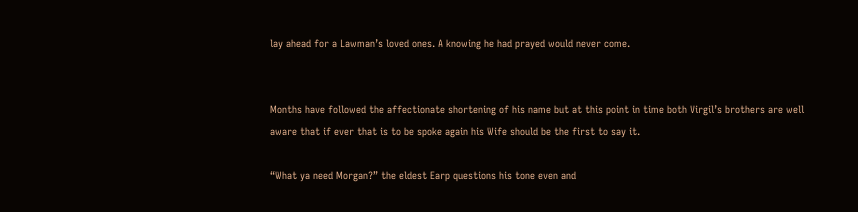lay ahead for a Lawman’s loved ones. A knowing he had prayed would never come.


Months have followed the affectionate shortening of his name but at this point in time both Virgil’s brothers are well aware that if ever that is to be spoke again his Wife should be the first to say it.

“What ya need Morgan?” the eldest Earp questions his tone even and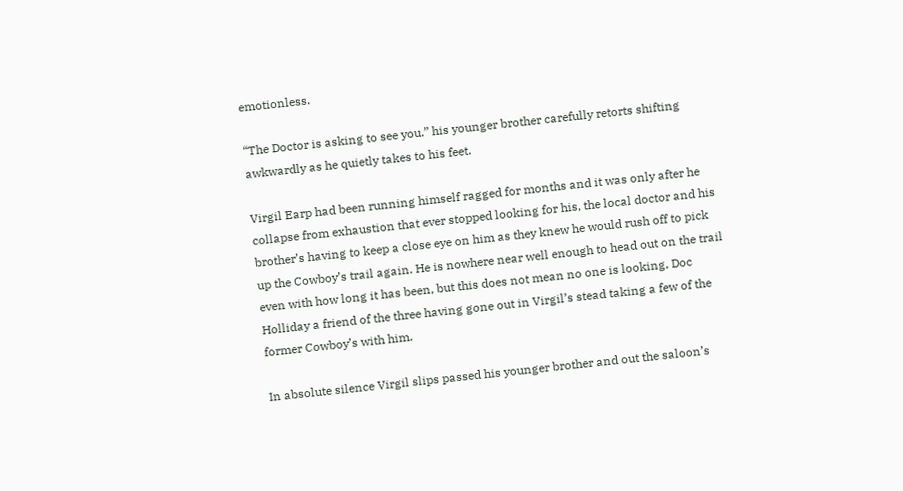emotionless.

“The Doctor is asking to see you.” his younger brother carefully retorts shifting awkwardly as he quietly takes to his feet.

Virgil Earp had been running himself ragged for months and it was only after he collapse from exhaustion that ever stopped looking for his, the local doctor and his brother’s having to keep a close eye on him as they knew he would rush off to pick up the Cowboy’s trail again. He is nowhere near well enough to head out on the trail even with how long it has been, but this does not mean no one is looking, Doc Holliday a friend of the three having gone out in Virgil’s stead taking a few of the former Cowboy’s with him.

In absolute silence Virgil slips passed his younger brother and out the saloon’s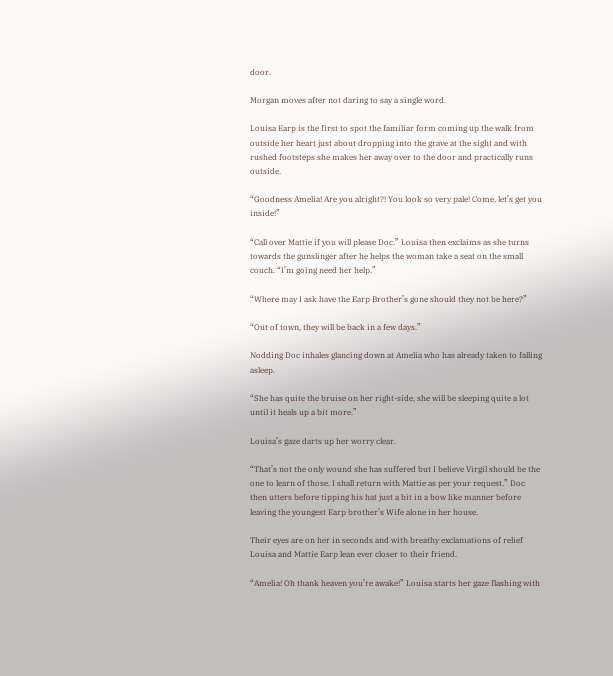door.

Morgan moves after not daring to say a single word.

Louisa Earp is the first to spot the familiar form coming up the walk from outside her heart just about dropping into the grave at the sight and with rushed footsteps she makes her away over to the door and practically runs outside.

“Goodness Amelia! Are you alright?! You look so very pale! Come, let’s get you inside!”

“Call over Mattie if you will please Doc.” Louisa then exclaims as she turns towards the gunslinger after he helps the woman take a seat on the small couch. “I’m going need her help.”

“Where may I ask have the Earp Brother’s gone should they not be here?”

“Out of town, they will be back in a few days.”

Nodding Doc inhales glancing down at Amelia who has already taken to falling asleep.

“She has quite the bruise on her right-side, she will be sleeping quite a lot until it heals up a bit more.”

Louisa’s gaze darts up her worry clear.

“That’s not the only wound she has suffered but I believe Virgil should be the one to learn of those. I shall return with Mattie as per your request.” Doc then utters before tipping his hat just a bit in a bow like manner before leaving the youngest Earp brother’s Wife alone in her house.

Their eyes are on her in seconds and with breathy exclamations of relief Louisa and Mattie Earp lean ever closer to their friend.

“Amelia! Oh thank heaven you’re awake!” Louisa starts her gaze flashing with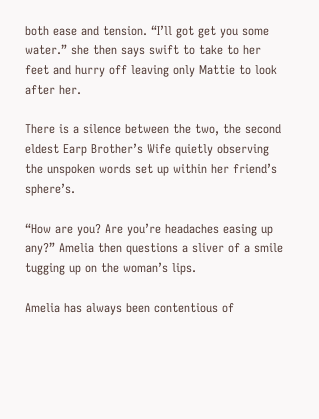both ease and tension. “I’ll got get you some water.” she then says swift to take to her feet and hurry off leaving only Mattie to look after her.

There is a silence between the two, the second eldest Earp Brother’s Wife quietly observing the unspoken words set up within her friend’s sphere’s.

“How are you? Are you’re headaches easing up any?” Amelia then questions a sliver of a smile tugging up on the woman’s lips.

Amelia has always been contentious of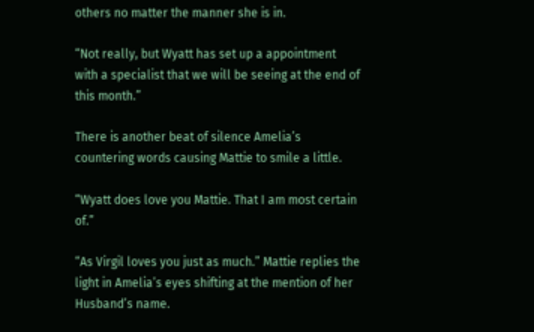others no matter the manner she is in.

“Not really, but Wyatt has set up a appointment with a specialist that we will be seeing at the end of this month.”

There is another beat of silence Amelia’s countering words causing Mattie to smile a little.

“Wyatt does love you Mattie. That I am most certain of.”

“As Virgil loves you just as much.” Mattie replies the light in Amelia’s eyes shifting at the mention of her Husband’s name.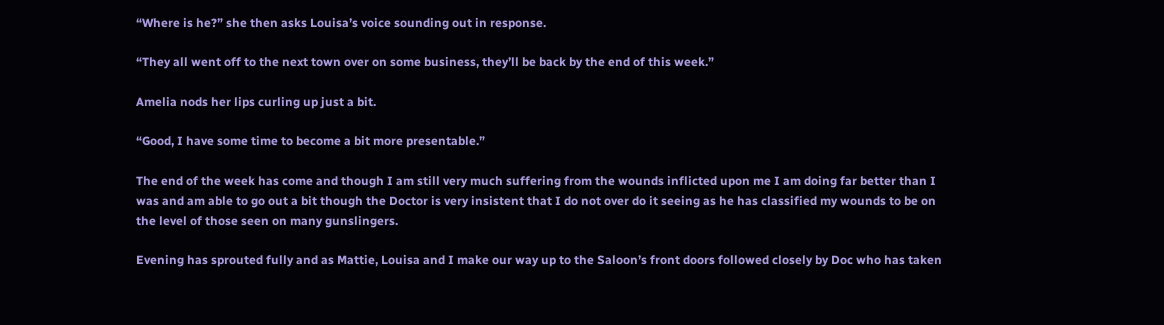“Where is he?” she then asks Louisa’s voice sounding out in response.

“They all went off to the next town over on some business, they’ll be back by the end of this week.”

Amelia nods her lips curling up just a bit.

“Good, I have some time to become a bit more presentable.”

The end of the week has come and though I am still very much suffering from the wounds inflicted upon me I am doing far better than I was and am able to go out a bit though the Doctor is very insistent that I do not over do it seeing as he has classified my wounds to be on the level of those seen on many gunslingers.

Evening has sprouted fully and as Mattie, Louisa and I make our way up to the Saloon’s front doors followed closely by Doc who has taken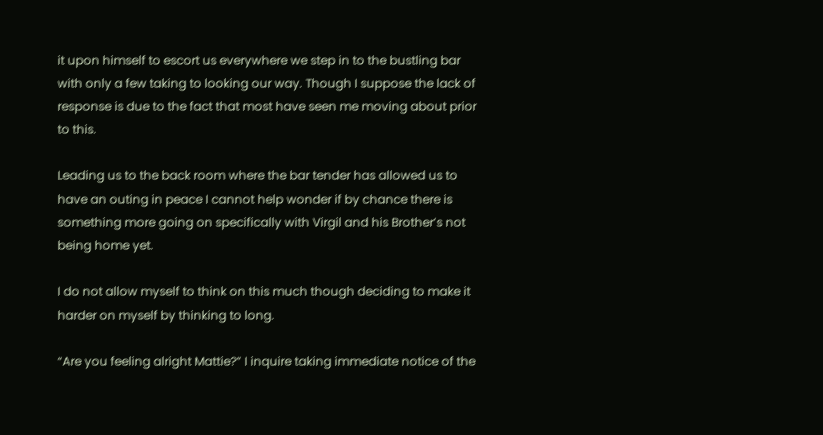it upon himself to escort us everywhere we step in to the bustling bar with only a few taking to looking our way. Though I suppose the lack of response is due to the fact that most have seen me moving about prior to this.

Leading us to the back room where the bar tender has allowed us to have an outing in peace I cannot help wonder if by chance there is something more going on specifically with Virgil and his Brother’s not being home yet.

I do not allow myself to think on this much though deciding to make it harder on myself by thinking to long.

“Are you feeling alright Mattie?” I inquire taking immediate notice of the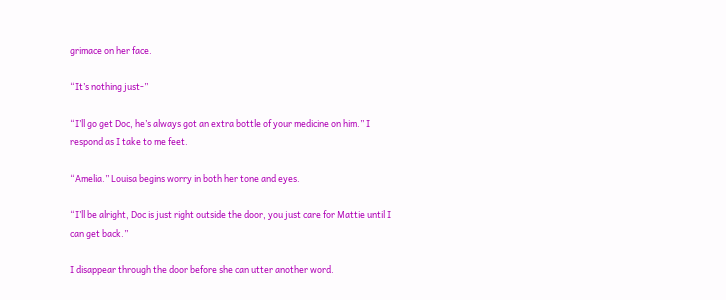grimace on her face.

“It’s nothing just-”

“I’ll go get Doc, he’s always got an extra bottle of your medicine on him.” I respond as I take to me feet.

“Amelia.” Louisa begins worry in both her tone and eyes.

“I’ll be alright, Doc is just right outside the door, you just care for Mattie until I can get back.”

I disappear through the door before she can utter another word.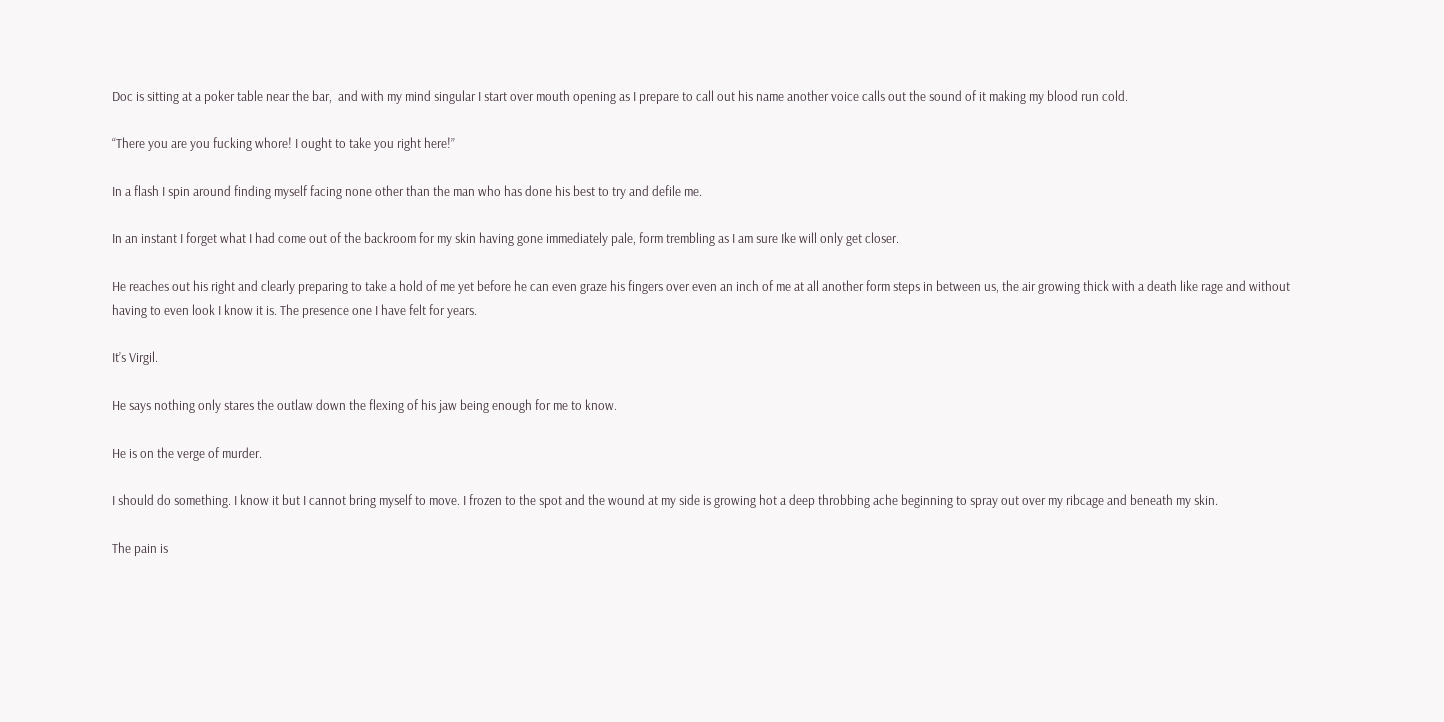Doc is sitting at a poker table near the bar,  and with my mind singular I start over mouth opening as I prepare to call out his name another voice calls out the sound of it making my blood run cold.

“There you are you fucking whore! I ought to take you right here!”

In a flash I spin around finding myself facing none other than the man who has done his best to try and defile me.

In an instant I forget what I had come out of the backroom for my skin having gone immediately pale, form trembling as I am sure Ike will only get closer.

He reaches out his right and clearly preparing to take a hold of me yet before he can even graze his fingers over even an inch of me at all another form steps in between us, the air growing thick with a death like rage and without having to even look I know it is. The presence one I have felt for years.

It’s Virgil.

He says nothing only stares the outlaw down the flexing of his jaw being enough for me to know.

He is on the verge of murder.

I should do something. I know it but I cannot bring myself to move. I frozen to the spot and the wound at my side is growing hot a deep throbbing ache beginning to spray out over my ribcage and beneath my skin.

The pain is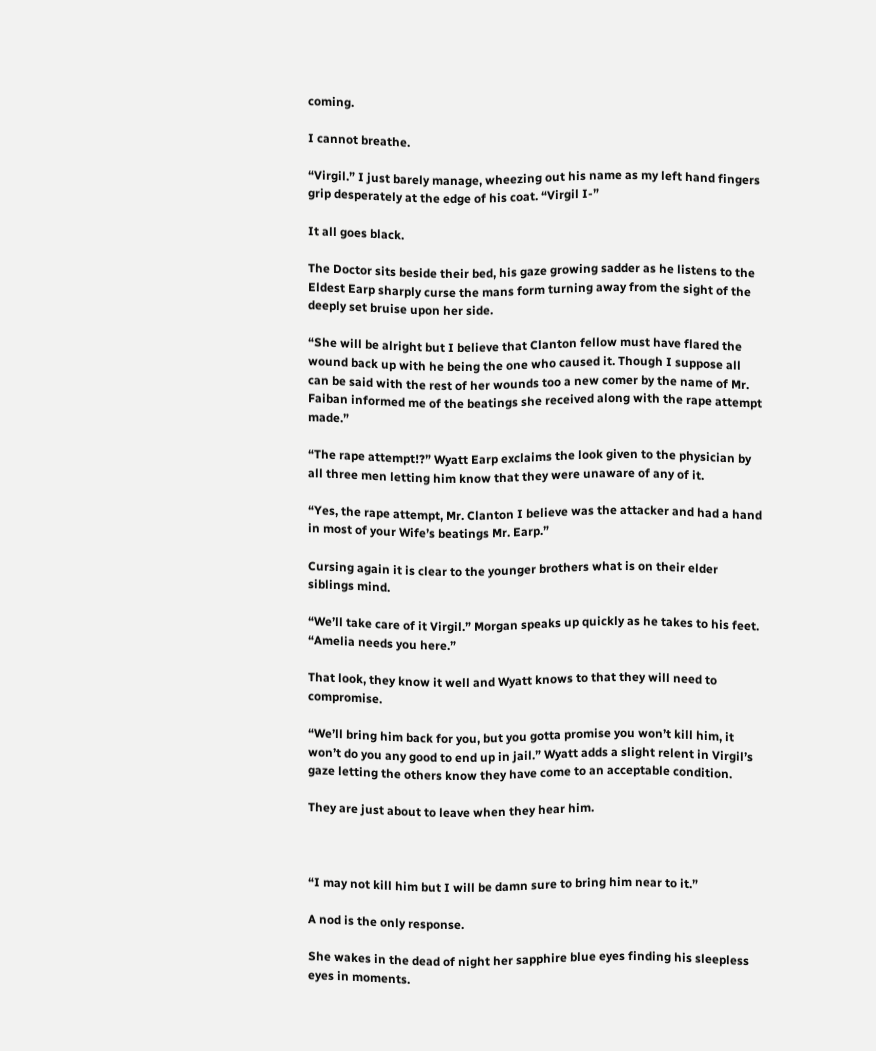coming.

I cannot breathe.

“Virgil.” I just barely manage, wheezing out his name as my left hand fingers grip desperately at the edge of his coat. “Virgil I-”

It all goes black.

The Doctor sits beside their bed, his gaze growing sadder as he listens to the Eldest Earp sharply curse the mans form turning away from the sight of the deeply set bruise upon her side.

“She will be alright but I believe that Clanton fellow must have flared the wound back up with he being the one who caused it. Though I suppose all can be said with the rest of her wounds too a new comer by the name of Mr. Faiban informed me of the beatings she received along with the rape attempt made.”

“The rape attempt!?” Wyatt Earp exclaims the look given to the physician by all three men letting him know that they were unaware of any of it.

“Yes, the rape attempt, Mr. Clanton I believe was the attacker and had a hand in most of your Wife’s beatings Mr. Earp.”

Cursing again it is clear to the younger brothers what is on their elder siblings mind.

“We’ll take care of it Virgil.” Morgan speaks up quickly as he takes to his feet. “Amelia needs you here.”

That look, they know it well and Wyatt knows to that they will need to compromise.

“We’ll bring him back for you, but you gotta promise you won’t kill him, it won’t do you any good to end up in jail.” Wyatt adds a slight relent in Virgil’s gaze letting the others know they have come to an acceptable condition.

They are just about to leave when they hear him.



“I may not kill him but I will be damn sure to bring him near to it.”

A nod is the only response.

She wakes in the dead of night her sapphire blue eyes finding his sleepless eyes in moments.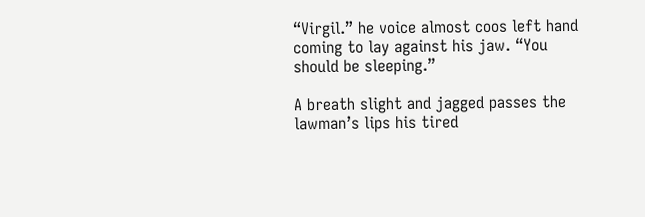“Virgil.” he voice almost coos left hand coming to lay against his jaw. “You should be sleeping.”

A breath slight and jagged passes the lawman’s lips his tired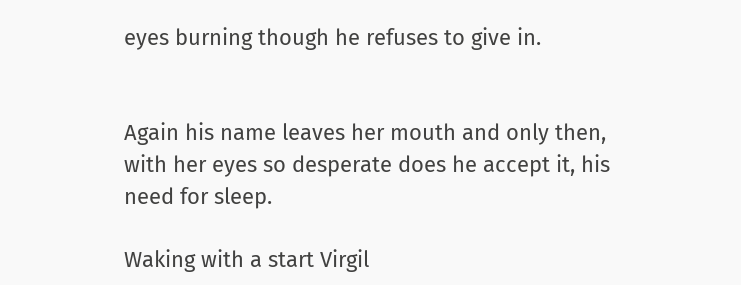eyes burning though he refuses to give in.


Again his name leaves her mouth and only then, with her eyes so desperate does he accept it, his need for sleep.

Waking with a start Virgil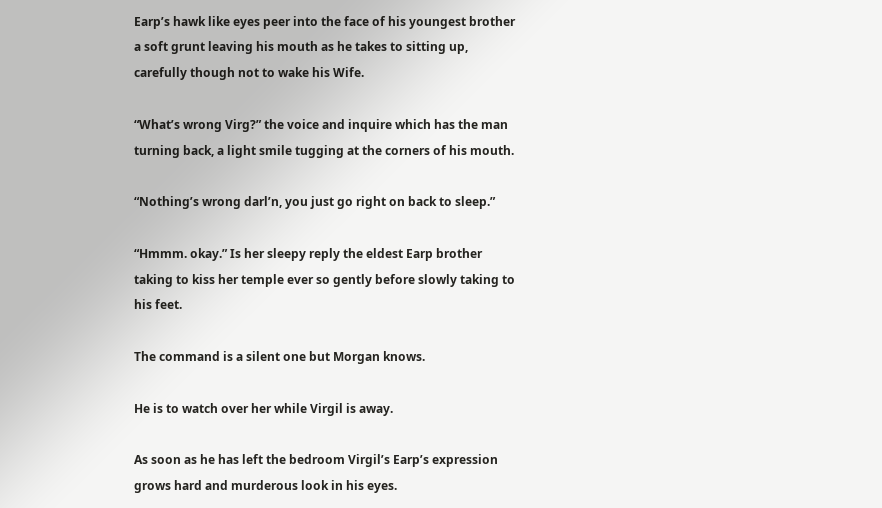Earp’s hawk like eyes peer into the face of his youngest brother a soft grunt leaving his mouth as he takes to sitting up, carefully though not to wake his Wife.

“What’s wrong Virg?” the voice and inquire which has the man turning back, a light smile tugging at the corners of his mouth.

“Nothing’s wrong darl’n, you just go right on back to sleep.”

“Hmmm. okay.” Is her sleepy reply the eldest Earp brother taking to kiss her temple ever so gently before slowly taking to his feet.

The command is a silent one but Morgan knows.

He is to watch over her while Virgil is away.

As soon as he has left the bedroom Virgil’s Earp’s expression grows hard and murderous look in his eyes.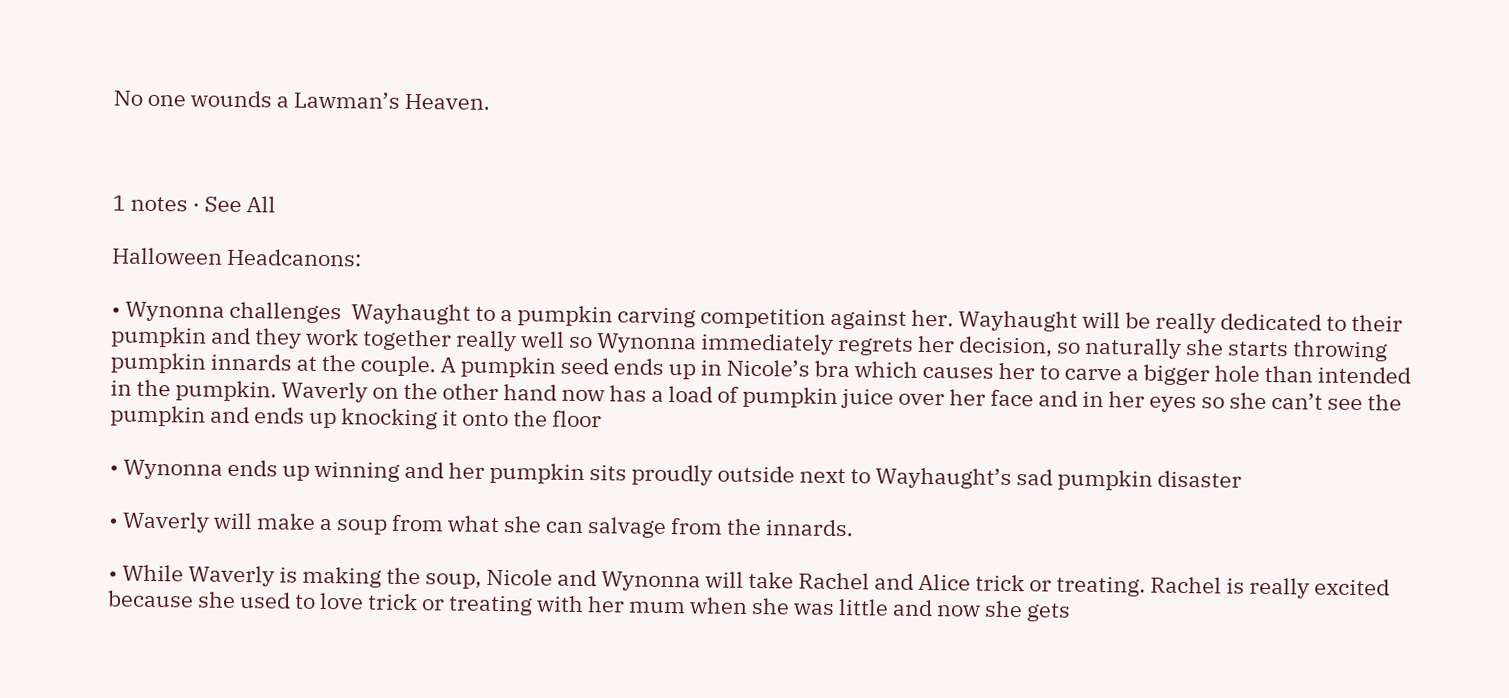No one wounds a Lawman’s Heaven.



1 notes · See All

Halloween Headcanons:

• Wynonna challenges  Wayhaught to a pumpkin carving competition against her. Wayhaught will be really dedicated to their pumpkin and they work together really well so Wynonna immediately regrets her decision, so naturally she starts throwing pumpkin innards at the couple. A pumpkin seed ends up in Nicole’s bra which causes her to carve a bigger hole than intended in the pumpkin. Waverly on the other hand now has a load of pumpkin juice over her face and in her eyes so she can’t see the pumpkin and ends up knocking it onto the floor

• Wynonna ends up winning and her pumpkin sits proudly outside next to Wayhaught’s sad pumpkin disaster

• Waverly will make a soup from what she can salvage from the innards.

• While Waverly is making the soup, Nicole and Wynonna will take Rachel and Alice trick or treating. Rachel is really excited because she used to love trick or treating with her mum when she was little and now she gets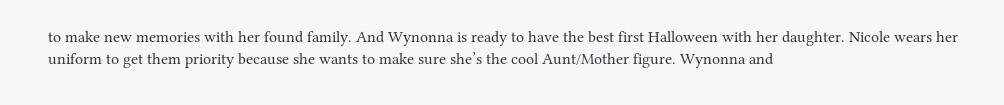to make new memories with her found family. And Wynonna is ready to have the best first Halloween with her daughter. Nicole wears her uniform to get them priority because she wants to make sure she’s the cool Aunt/Mother figure. Wynonna and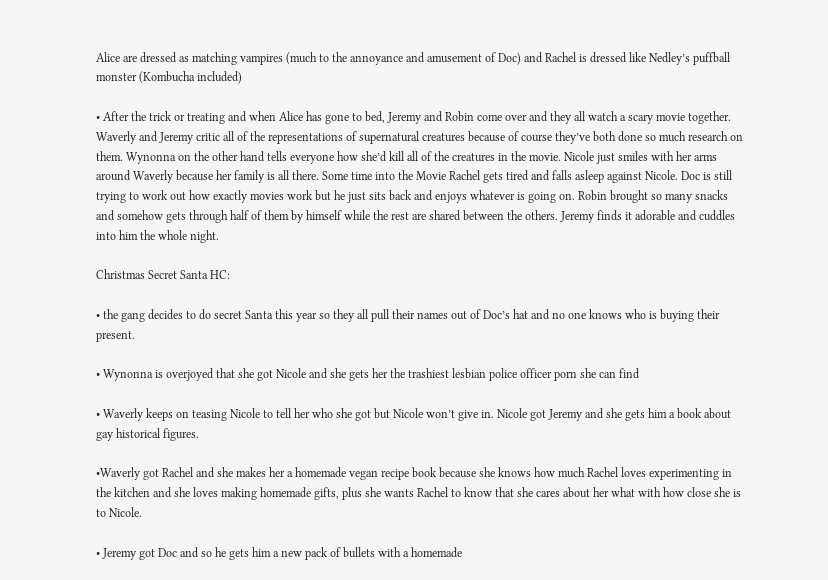Alice are dressed as matching vampires (much to the annoyance and amusement of Doc) and Rachel is dressed like Nedley’s puffball monster (Kombucha included)

• After the trick or treating and when Alice has gone to bed, Jeremy and Robin come over and they all watch a scary movie together. Waverly and Jeremy critic all of the representations of supernatural creatures because of course they’ve both done so much research on them. Wynonna on the other hand tells everyone how she’d kill all of the creatures in the movie. Nicole just smiles with her arms around Waverly because her family is all there. Some time into the Movie Rachel gets tired and falls asleep against Nicole. Doc is still trying to work out how exactly movies work but he just sits back and enjoys whatever is going on. Robin brought so many snacks and somehow gets through half of them by himself while the rest are shared between the others. Jeremy finds it adorable and cuddles into him the whole night.

Christmas Secret Santa HC:

• the gang decides to do secret Santa this year so they all pull their names out of Doc’s hat and no one knows who is buying their present.

• Wynonna is overjoyed that she got Nicole and she gets her the trashiest lesbian police officer porn she can find

• Waverly keeps on teasing Nicole to tell her who she got but Nicole won’t give in. Nicole got Jeremy and she gets him a book about gay historical figures.

•Waverly got Rachel and she makes her a homemade vegan recipe book because she knows how much Rachel loves experimenting in the kitchen and she loves making homemade gifts, plus she wants Rachel to know that she cares about her what with how close she is to Nicole.

• Jeremy got Doc and so he gets him a new pack of bullets with a homemade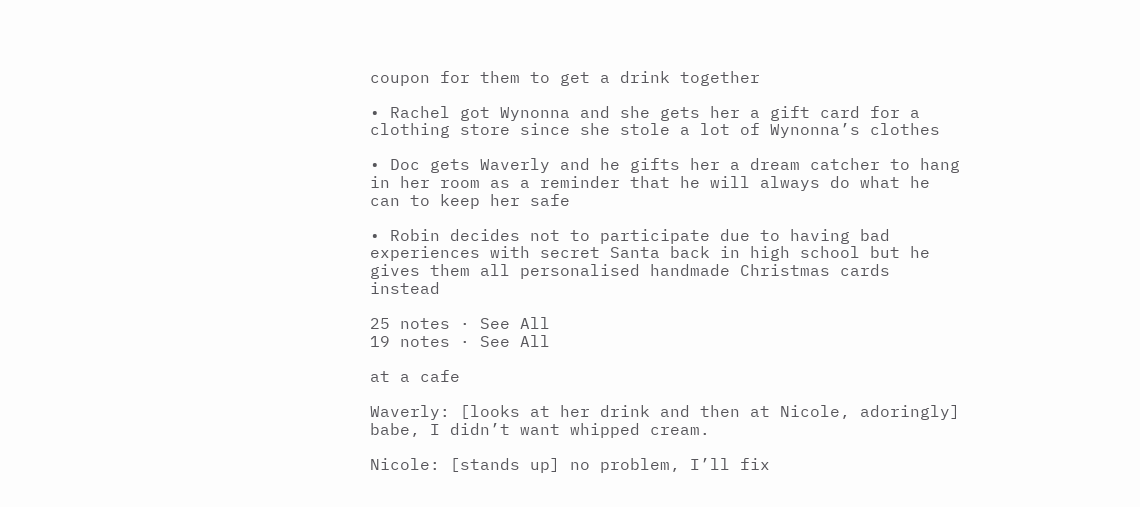coupon for them to get a drink together

• Rachel got Wynonna and she gets her a gift card for a clothing store since she stole a lot of Wynonna’s clothes

• Doc gets Waverly and he gifts her a dream catcher to hang in her room as a reminder that he will always do what he can to keep her safe

• Robin decides not to participate due to having bad experiences with secret Santa back in high school but he gives them all personalised handmade Christmas cards instead

25 notes · See All
19 notes · See All

at a cafe

Waverly: [looks at her drink and then at Nicole, adoringly] babe, I didn’t want whipped cream.

Nicole: [stands up] no problem, I’ll fix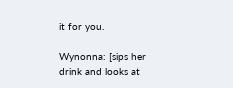it for you.

Wynonna: [sips her drink and looks at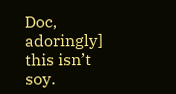Doc, adoringly] this isn’t soy.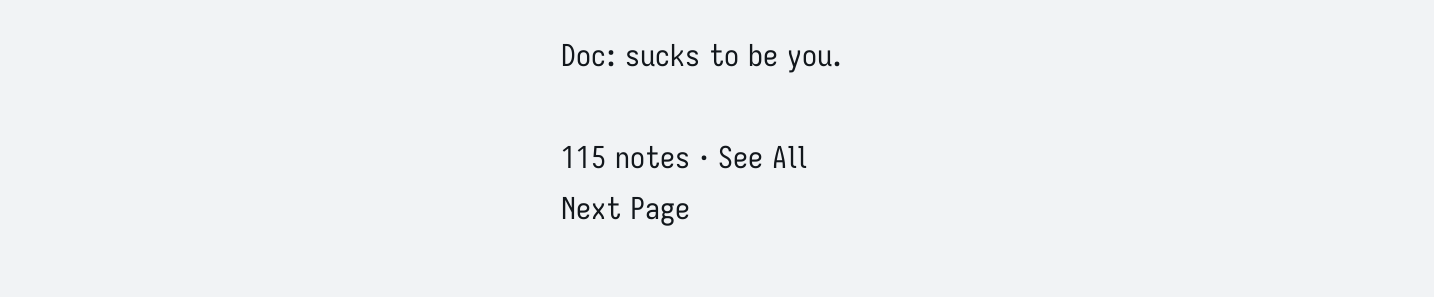Doc: sucks to be you.

115 notes · See All
Next Page